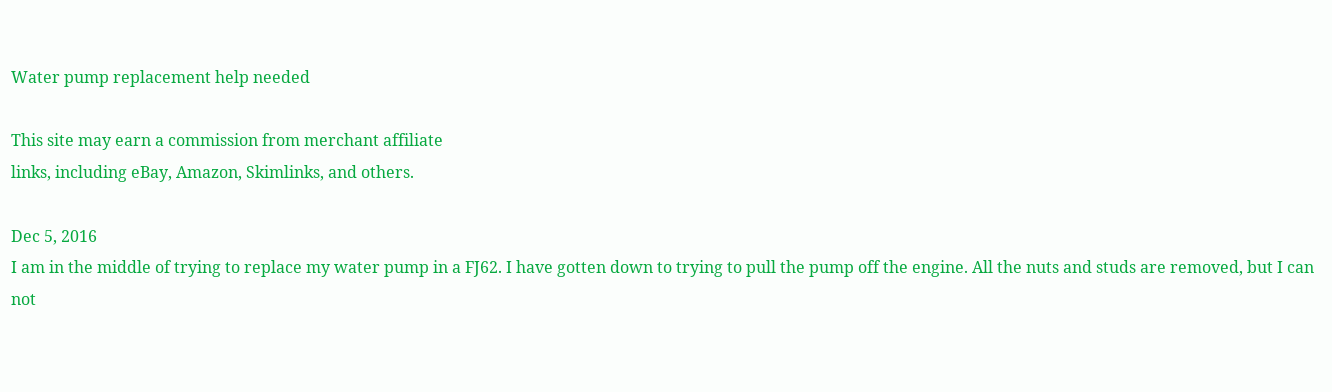Water pump replacement help needed

This site may earn a commission from merchant affiliate
links, including eBay, Amazon, Skimlinks, and others.

Dec 5, 2016
I am in the middle of trying to replace my water pump in a FJ62. I have gotten down to trying to pull the pump off the engine. All the nuts and studs are removed, but I can not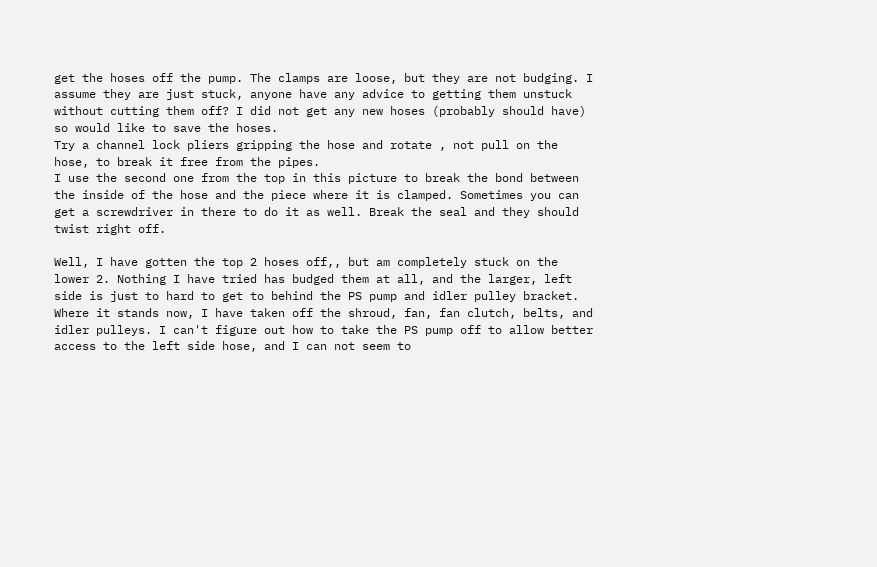get the hoses off the pump. The clamps are loose, but they are not budging. I assume they are just stuck, anyone have any advice to getting them unstuck without cutting them off? I did not get any new hoses (probably should have) so would like to save the hoses.
Try a channel lock pliers gripping the hose and rotate , not pull on the hose, to break it free from the pipes.
I use the second one from the top in this picture to break the bond between the inside of the hose and the piece where it is clamped. Sometimes you can get a screwdriver in there to do it as well. Break the seal and they should twist right off.

Well, I have gotten the top 2 hoses off,, but am completely stuck on the lower 2. Nothing I have tried has budged them at all, and the larger, left side is just to hard to get to behind the PS pump and idler pulley bracket.
Where it stands now, I have taken off the shroud, fan, fan clutch, belts, and idler pulleys. I can't figure out how to take the PS pump off to allow better access to the left side hose, and I can not seem to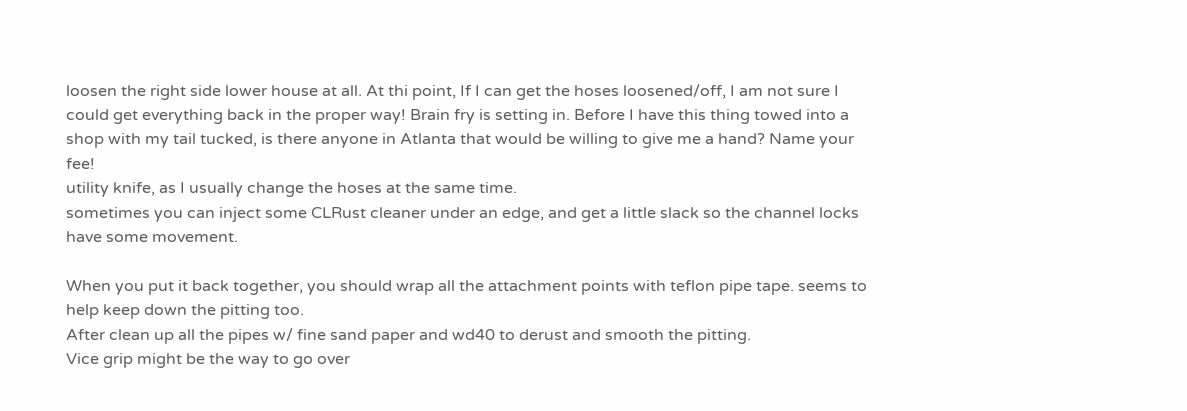loosen the right side lower house at all. At thi point, If I can get the hoses loosened/off, I am not sure I could get everything back in the proper way! Brain fry is setting in. Before I have this thing towed into a shop with my tail tucked, is there anyone in Atlanta that would be willing to give me a hand? Name your fee!
utility knife, as I usually change the hoses at the same time.
sometimes you can inject some CLRust cleaner under an edge, and get a little slack so the channel locks have some movement.

When you put it back together, you should wrap all the attachment points with teflon pipe tape. seems to help keep down the pitting too.
After clean up all the pipes w/ fine sand paper and wd40 to derust and smooth the pitting.
Vice grip might be the way to go over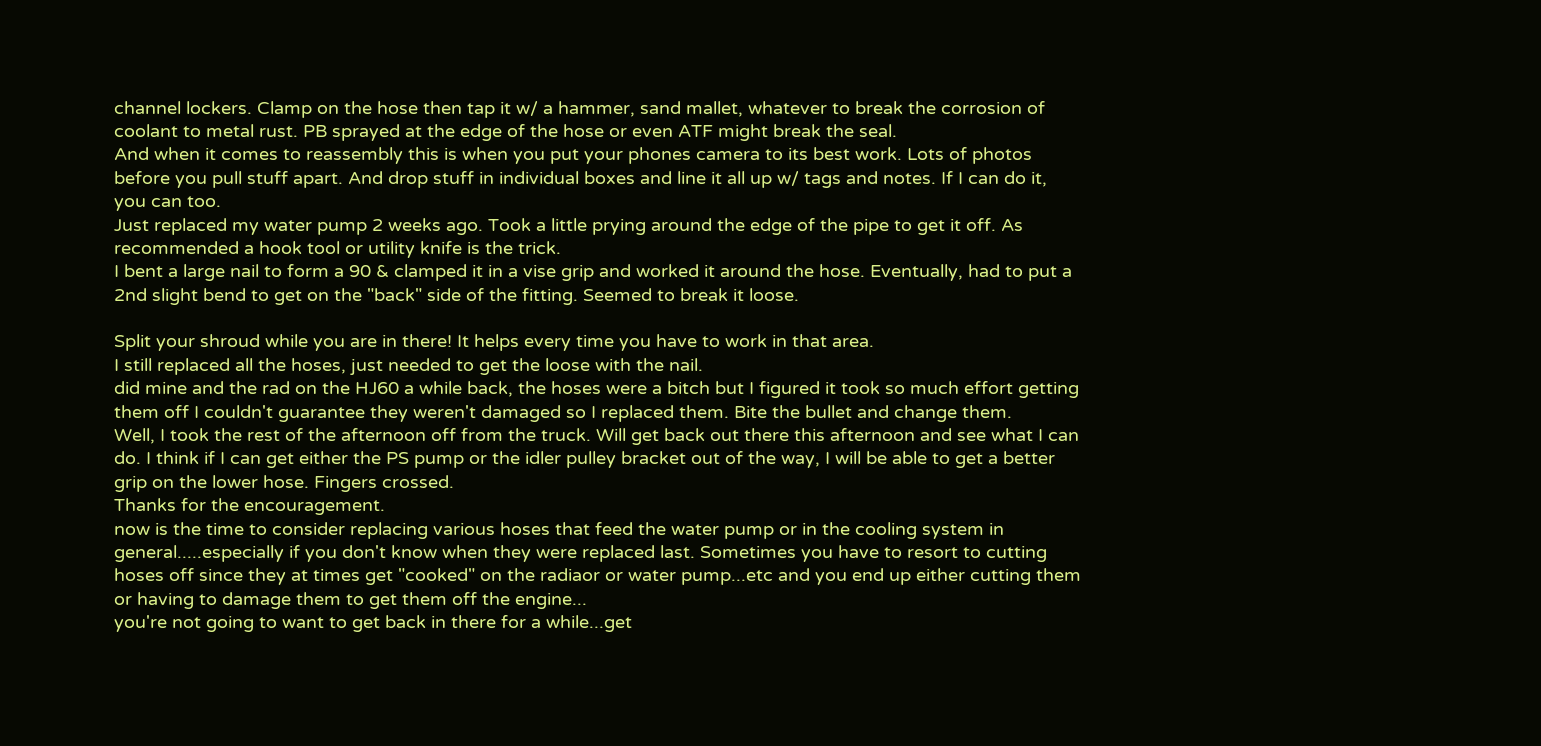channel lockers. Clamp on the hose then tap it w/ a hammer, sand mallet, whatever to break the corrosion of coolant to metal rust. PB sprayed at the edge of the hose or even ATF might break the seal.
And when it comes to reassembly this is when you put your phones camera to its best work. Lots of photos before you pull stuff apart. And drop stuff in individual boxes and line it all up w/ tags and notes. If I can do it, you can too.
Just replaced my water pump 2 weeks ago. Took a little prying around the edge of the pipe to get it off. As recommended a hook tool or utility knife is the trick.
I bent a large nail to form a 90 & clamped it in a vise grip and worked it around the hose. Eventually, had to put a 2nd slight bend to get on the "back" side of the fitting. Seemed to break it loose.

Split your shroud while you are in there! It helps every time you have to work in that area.
I still replaced all the hoses, just needed to get the loose with the nail.
did mine and the rad on the HJ60 a while back, the hoses were a bitch but I figured it took so much effort getting them off I couldn't guarantee they weren't damaged so I replaced them. Bite the bullet and change them.
Well, I took the rest of the afternoon off from the truck. Will get back out there this afternoon and see what I can do. I think if I can get either the PS pump or the idler pulley bracket out of the way, I will be able to get a better grip on the lower hose. Fingers crossed.
Thanks for the encouragement.
now is the time to consider replacing various hoses that feed the water pump or in the cooling system in general.....especially if you don't know when they were replaced last. Sometimes you have to resort to cutting hoses off since they at times get "cooked" on the radiaor or water pump...etc and you end up either cutting them or having to damage them to get them off the engine...
you're not going to want to get back in there for a while...get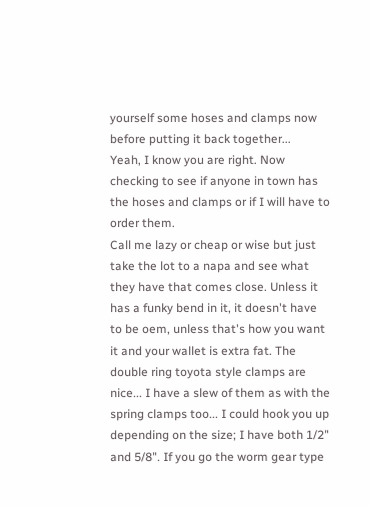yourself some hoses and clamps now before putting it back together...
Yeah, I know you are right. Now checking to see if anyone in town has the hoses and clamps or if I will have to order them.
Call me lazy or cheap or wise but just take the lot to a napa and see what they have that comes close. Unless it has a funky bend in it, it doesn't have to be oem, unless that's how you want it and your wallet is extra fat. The double ring toyota style clamps are nice... I have a slew of them as with the spring clamps too... I could hook you up depending on the size; I have both 1/2" and 5/8". If you go the worm gear type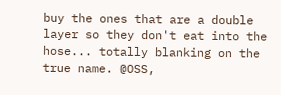buy the ones that are a double layer so they don't eat into the hose... totally blanking on the true name. @OSS,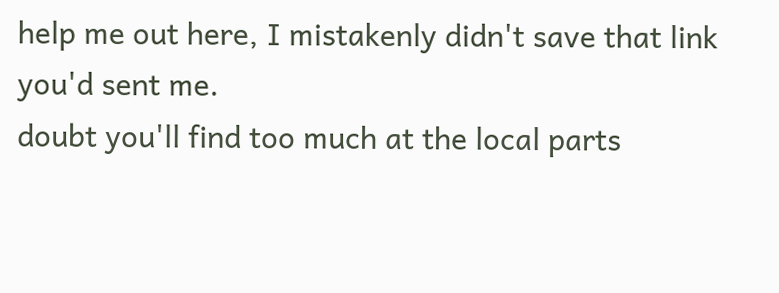help me out here, I mistakenly didn't save that link you'd sent me.
doubt you'll find too much at the local parts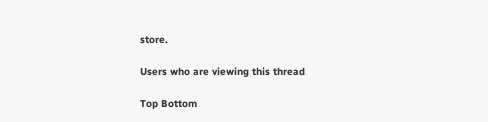store.

Users who are viewing this thread

Top Bottom